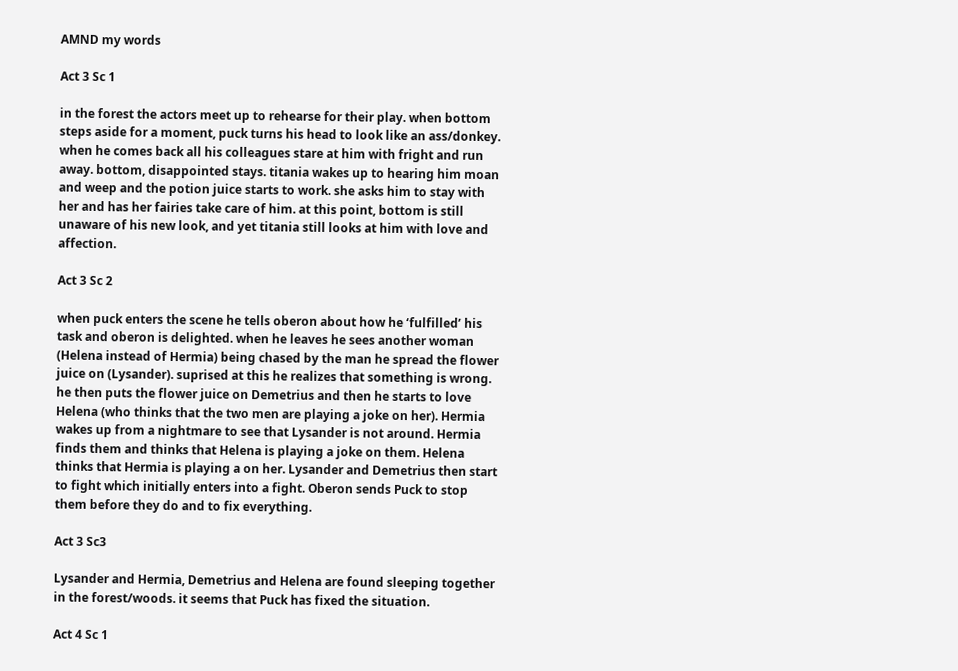AMND my words

Act 3 Sc 1

in the forest the actors meet up to rehearse for their play. when bottom steps aside for a moment, puck turns his head to look like an ass/donkey. when he comes back all his colleagues stare at him with fright and run away. bottom, disappointed stays. titania wakes up to hearing him moan and weep and the potion juice starts to work. she asks him to stay with her and has her fairies take care of him. at this point, bottom is still unaware of his new look, and yet titania still looks at him with love and affection.

Act 3 Sc 2

when puck enters the scene he tells oberon about how he ‘fulfilled’ his task and oberon is delighted. when he leaves he sees another woman (Helena instead of Hermia) being chased by the man he spread the flower juice on (Lysander). suprised at this he realizes that something is wrong. he then puts the flower juice on Demetrius and then he starts to love Helena (who thinks that the two men are playing a joke on her). Hermia wakes up from a nightmare to see that Lysander is not around. Hermia finds them and thinks that Helena is playing a joke on them. Helena thinks that Hermia is playing a on her. Lysander and Demetrius then start to fight which initially enters into a fight. Oberon sends Puck to stop them before they do and to fix everything.

Act 3 Sc3

Lysander and Hermia, Demetrius and Helena are found sleeping together in the forest/woods. it seems that Puck has fixed the situation.

Act 4 Sc 1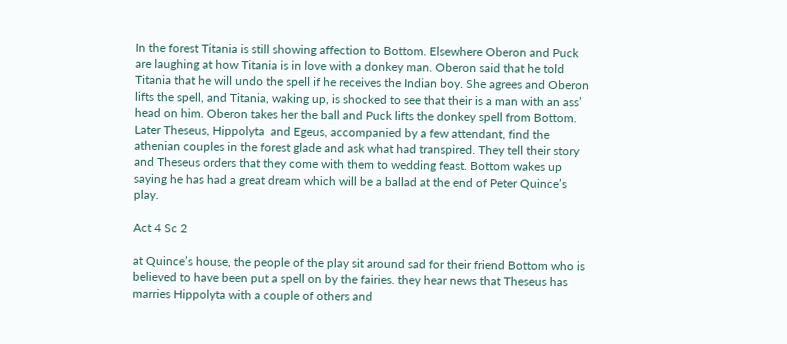In the forest Titania is still showing affection to Bottom. Elsewhere Oberon and Puck are laughing at how Titania is in love with a donkey man. Oberon said that he told Titania that he will undo the spell if he receives the Indian boy. She agrees and Oberon lifts the spell, and Titania, waking up, is shocked to see that their is a man with an ass’ head on him. Oberon takes her the ball and Puck lifts the donkey spell from Bottom. Later Theseus, Hippolyta  and Egeus, accompanied by a few attendant, find the athenian couples in the forest glade and ask what had transpired. They tell their story and Theseus orders that they come with them to wedding feast. Bottom wakes up saying he has had a great dream which will be a ballad at the end of Peter Quince’s play.

Act 4 Sc 2

at Quince’s house, the people of the play sit around sad for their friend Bottom who is believed to have been put a spell on by the fairies. they hear news that Theseus has marries Hippolyta with a couple of others and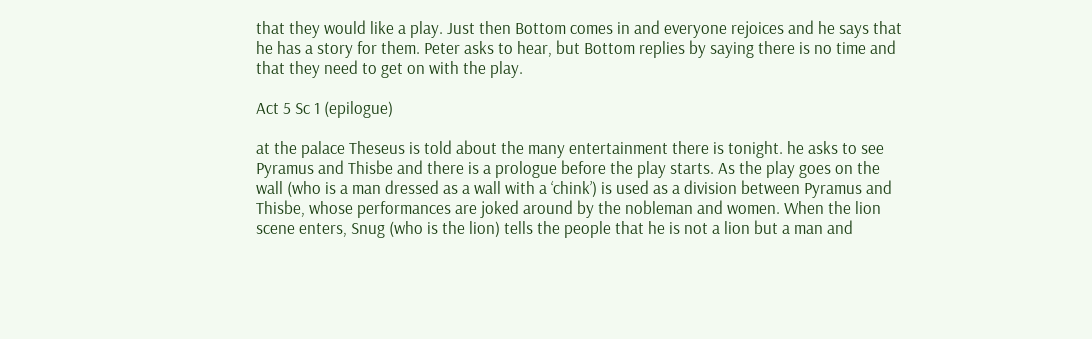that they would like a play. Just then Bottom comes in and everyone rejoices and he says that he has a story for them. Peter asks to hear, but Bottom replies by saying there is no time and that they need to get on with the play.

Act 5 Sc 1 (epilogue)

at the palace Theseus is told about the many entertainment there is tonight. he asks to see Pyramus and Thisbe and there is a prologue before the play starts. As the play goes on the wall (who is a man dressed as a wall with a ‘chink’) is used as a division between Pyramus and Thisbe, whose performances are joked around by the nobleman and women. When the lion scene enters, Snug (who is the lion) tells the people that he is not a lion but a man and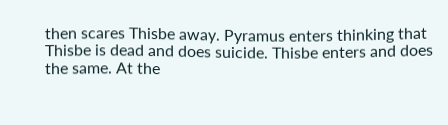then scares Thisbe away. Pyramus enters thinking that Thisbe is dead and does suicide. Thisbe enters and does the same. At the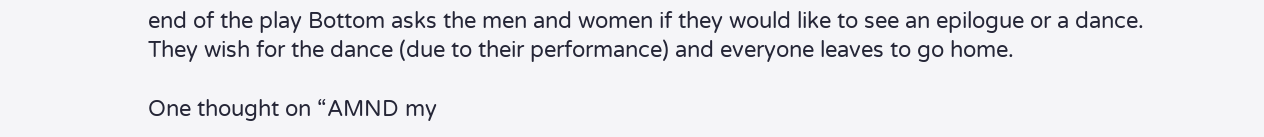end of the play Bottom asks the men and women if they would like to see an epilogue or a dance. They wish for the dance (due to their performance) and everyone leaves to go home.

One thought on “AMND my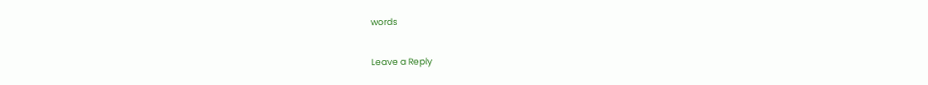words

Leave a Reply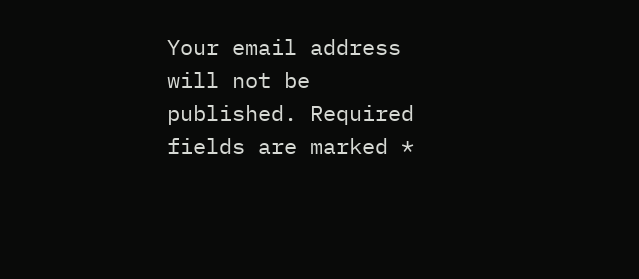Your email address will not be published. Required fields are marked *